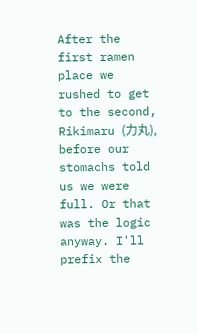After the first ramen place we rushed to get to the second, Rikimaru (力丸), before our stomachs told us we were full. Or that was the logic anyway. I'll prefix the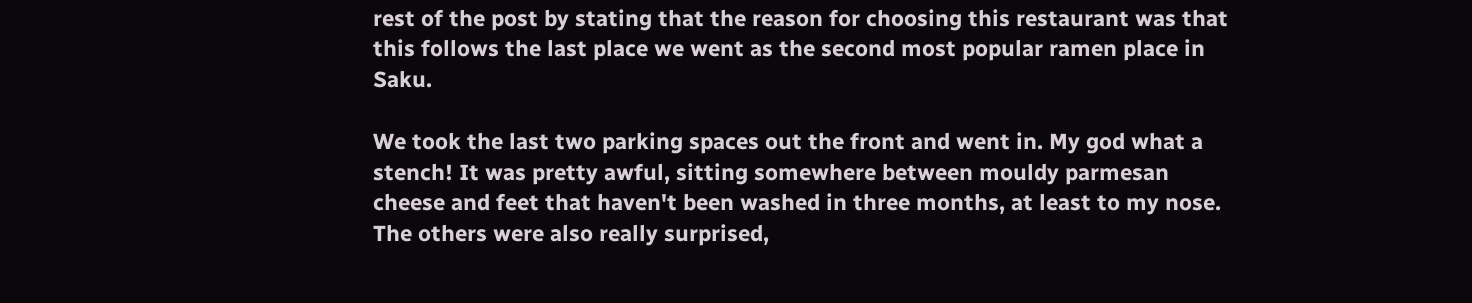rest of the post by stating that the reason for choosing this restaurant was that this follows the last place we went as the second most popular ramen place in Saku.

We took the last two parking spaces out the front and went in. My god what a stench! It was pretty awful, sitting somewhere between mouldy parmesan cheese and feet that haven't been washed in three months, at least to my nose. The others were also really surprised,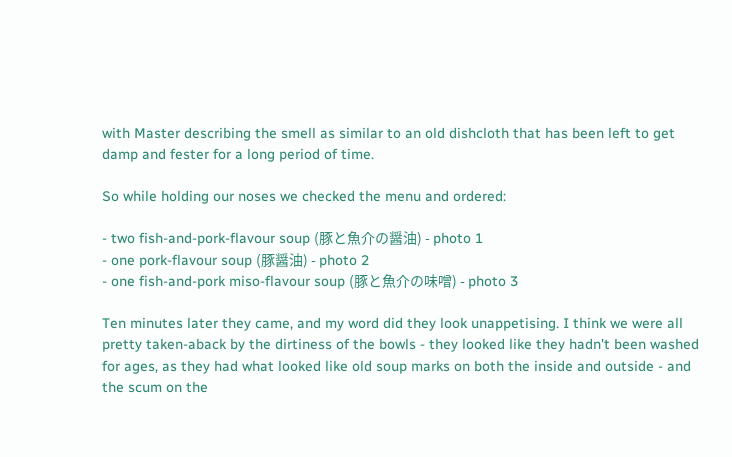with Master describing the smell as similar to an old dishcloth that has been left to get damp and fester for a long period of time.

So while holding our noses we checked the menu and ordered:

- two fish-and-pork-flavour soup (豚と魚介の醤油) - photo 1
- one pork-flavour soup (豚醤油) - photo 2
- one fish-and-pork miso-flavour soup (豚と魚介の味噌) - photo 3

Ten minutes later they came, and my word did they look unappetising. I think we were all pretty taken-aback by the dirtiness of the bowls - they looked like they hadn't been washed for ages, as they had what looked like old soup marks on both the inside and outside - and the scum on the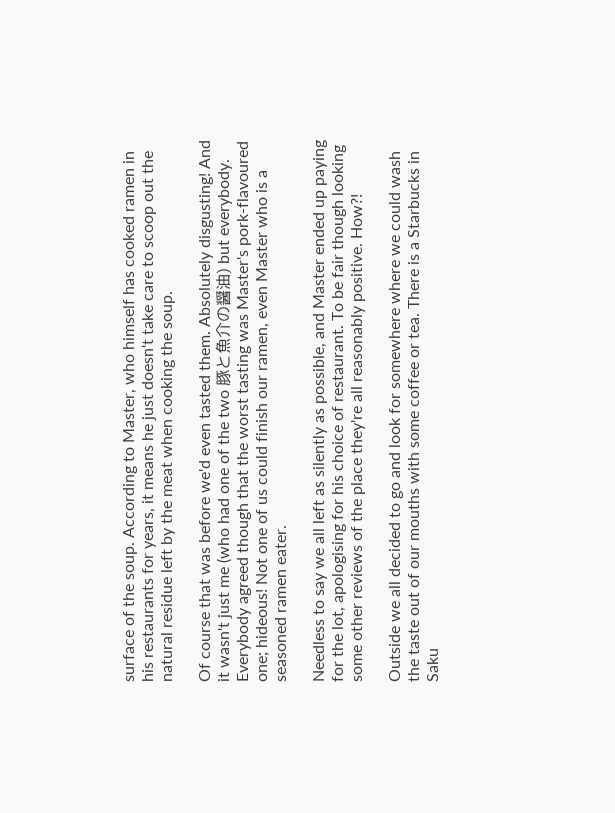surface of the soup. According to Master, who himself has cooked ramen in his restaurants for years, it means he just doesn't take care to scoop out the natural residue left by the meat when cooking the soup.

Of course that was before we'd even tasted them. Absolutely disgusting! And it wasn't just me (who had one of the two 豚と魚介の醤油) but everybody. Everybody agreed though that the worst tasting was Master's pork-flavoured one; hideous! Not one of us could finish our ramen, even Master who is a seasoned ramen eater.

Needless to say we all left as silently as possible, and Master ended up paying for the lot, apologising for his choice of restaurant. To be fair though looking some other reviews of the place they're all reasonably positive. How?!

Outside we all decided to go and look for somewhere where we could wash the taste out of our mouths with some coffee or tea. There is a Starbucks in Saku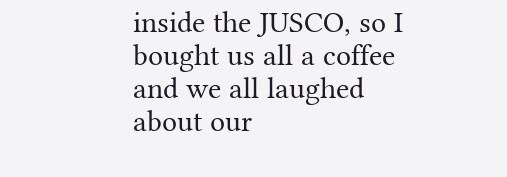inside the JUSCO, so I bought us all a coffee and we all laughed about our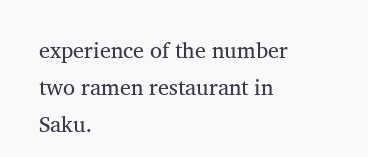experience of the number two ramen restaurant in Saku.